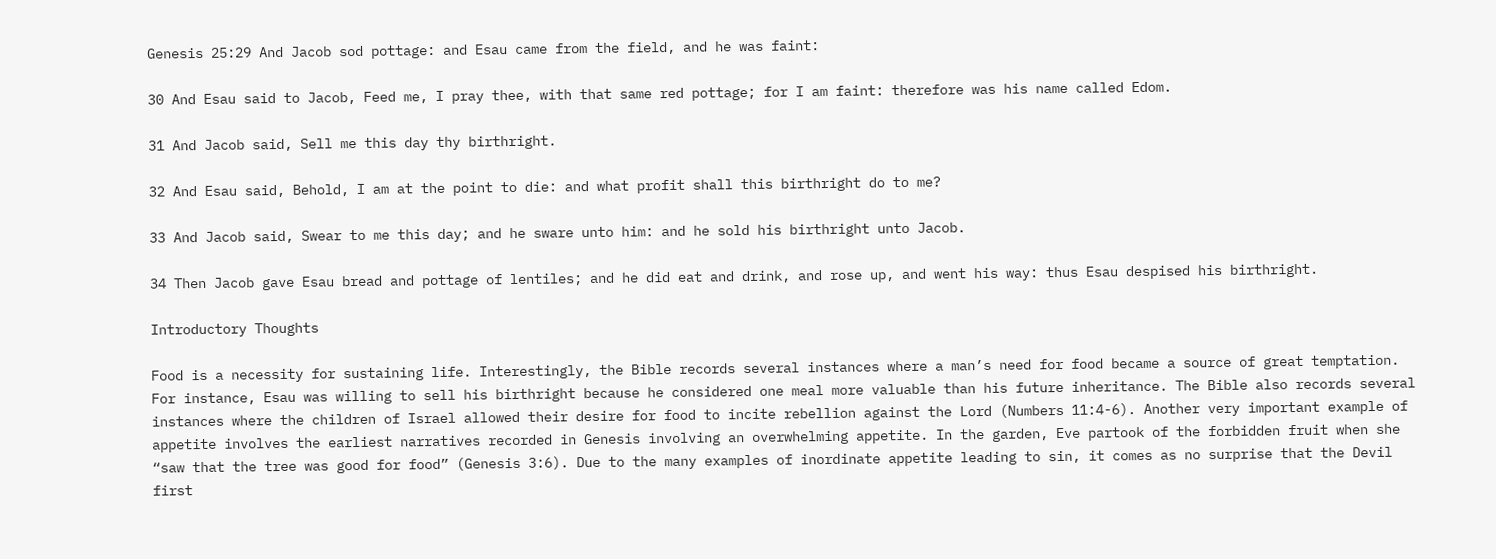Genesis 25:29 And Jacob sod pottage: and Esau came from the field, and he was faint:

30 And Esau said to Jacob, Feed me, I pray thee, with that same red pottage; for I am faint: therefore was his name called Edom.

31 And Jacob said, Sell me this day thy birthright.

32 And Esau said, Behold, I am at the point to die: and what profit shall this birthright do to me?

33 And Jacob said, Swear to me this day; and he sware unto him: and he sold his birthright unto Jacob.

34 Then Jacob gave Esau bread and pottage of lentiles; and he did eat and drink, and rose up, and went his way: thus Esau despised his birthright.

Introductory Thoughts

Food is a necessity for sustaining life. Interestingly, the Bible records several instances where a man’s need for food became a source of great temptation. For instance, Esau was willing to sell his birthright because he considered one meal more valuable than his future inheritance. The Bible also records several instances where the children of Israel allowed their desire for food to incite rebellion against the Lord (Numbers 11:4-6). Another very important example of appetite involves the earliest narratives recorded in Genesis involving an overwhelming appetite. In the garden, Eve partook of the forbidden fruit when she “saw that the tree was good for food” (Genesis 3:6). Due to the many examples of inordinate appetite leading to sin, it comes as no surprise that the Devil first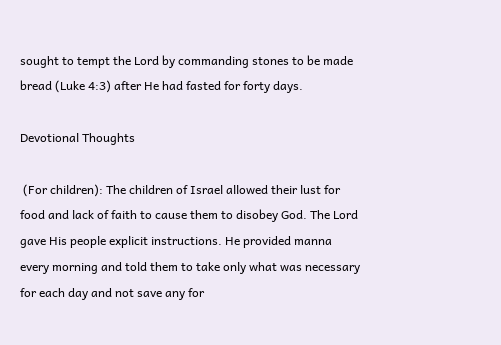sought to tempt the Lord by commanding stones to be made bread (Luke 4:3) after He had fasted for forty days.

Devotional Thoughts

 (For children): The children of Israel allowed their lust for food and lack of faith to cause them to disobey God. The Lord gave His people explicit instructions. He provided manna every morning and told them to take only what was necessary for each day and not save any for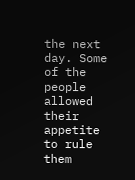the next day. Some of the people allowed their appetite to rule them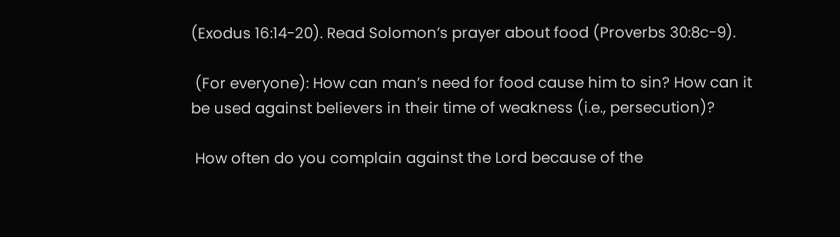(Exodus 16:14-20). Read Solomon’s prayer about food (Proverbs 30:8c-9).

 (For everyone): How can man’s need for food cause him to sin? How can it be used against believers in their time of weakness (i.e., persecution)?

 How often do you complain against the Lord because of the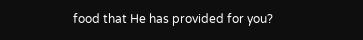food that He has provided for you?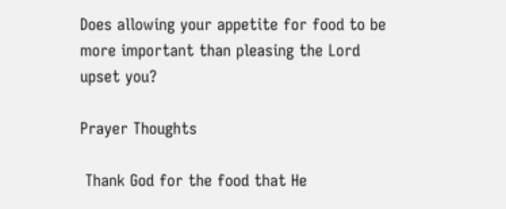Does allowing your appetite for food to be more important than pleasing the Lord upset you?

Prayer Thoughts

 Thank God for the food that He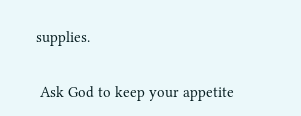supplies.

 Ask God to keep your appetite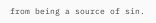from being a source of sin.